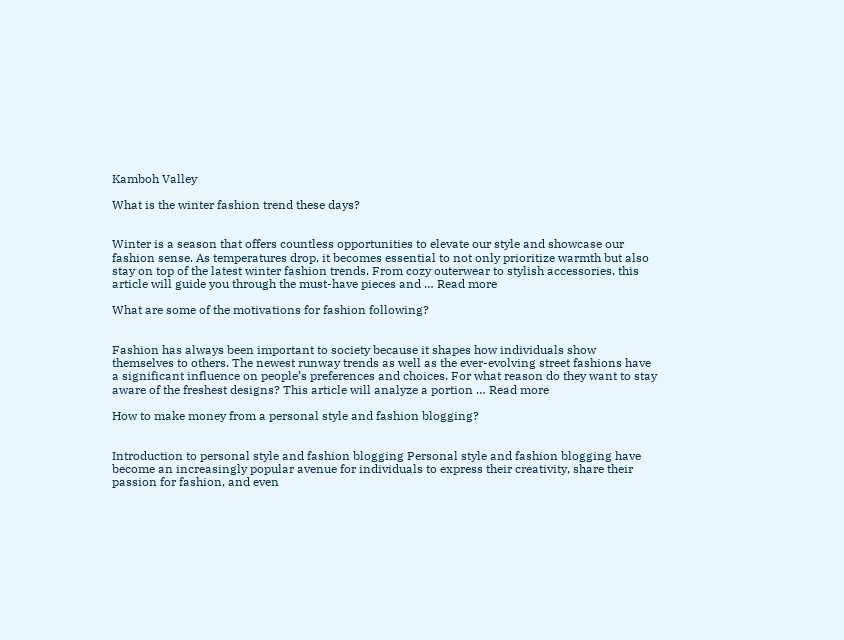Kamboh Valley

What is the winter fashion trend these days?


Winter is a season that offers countless opportunities to elevate our style and showcase our fashion sense. As temperatures drop, it becomes essential to not only prioritize warmth but also stay on top of the latest winter fashion trends. From cozy outerwear to stylish accessories, this article will guide you through the must-have pieces and … Read more

What are some of the motivations for fashion following?


Fashion has always been important to society because it shapes how individuals show themselves to others. The newest runway trends as well as the ever-evolving street fashions have a significant influence on people’s preferences and choices. For what reason do they want to stay aware of the freshest designs? This article will analyze a portion … Read more

How to make money from a personal style and fashion blogging?


Introduction to personal style and fashion blogging Personal style and fashion blogging have become an increasingly popular avenue for individuals to express their creativity, share their passion for fashion, and even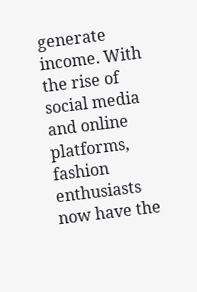generate income. With the rise of social media and online platforms, fashion enthusiasts now have the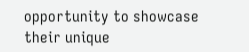opportunity to showcase their unique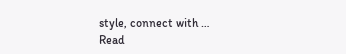style, connect with … Read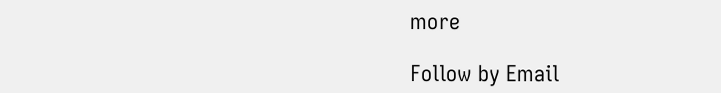more

Follow by Email